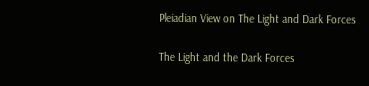Pleiadian View on The Light and Dark Forces

The Light and the Dark Forces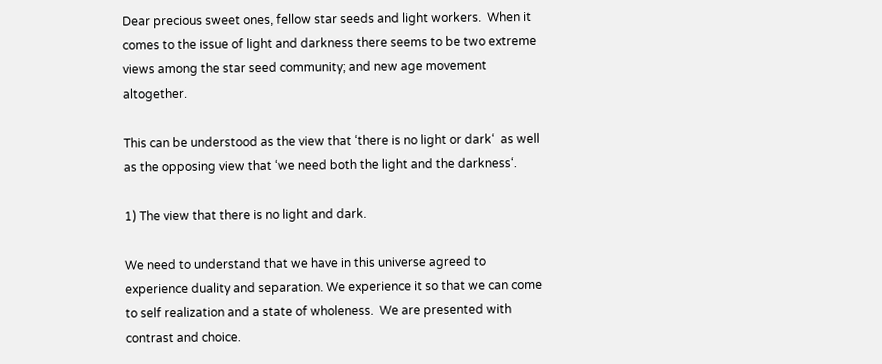Dear precious sweet ones, fellow star seeds and light workers.  When it comes to the issue of light and darkness there seems to be two extreme views among the star seed community; and new age movement altogether.

This can be understood as the view that ‘there is no light or dark‘  as well as the opposing view that ‘we need both the light and the darkness‘.

1) The view that there is no light and dark.

We need to understand that we have in this universe agreed to experience duality and separation. We experience it so that we can come to self realization and a state of wholeness.  We are presented with contrast and choice.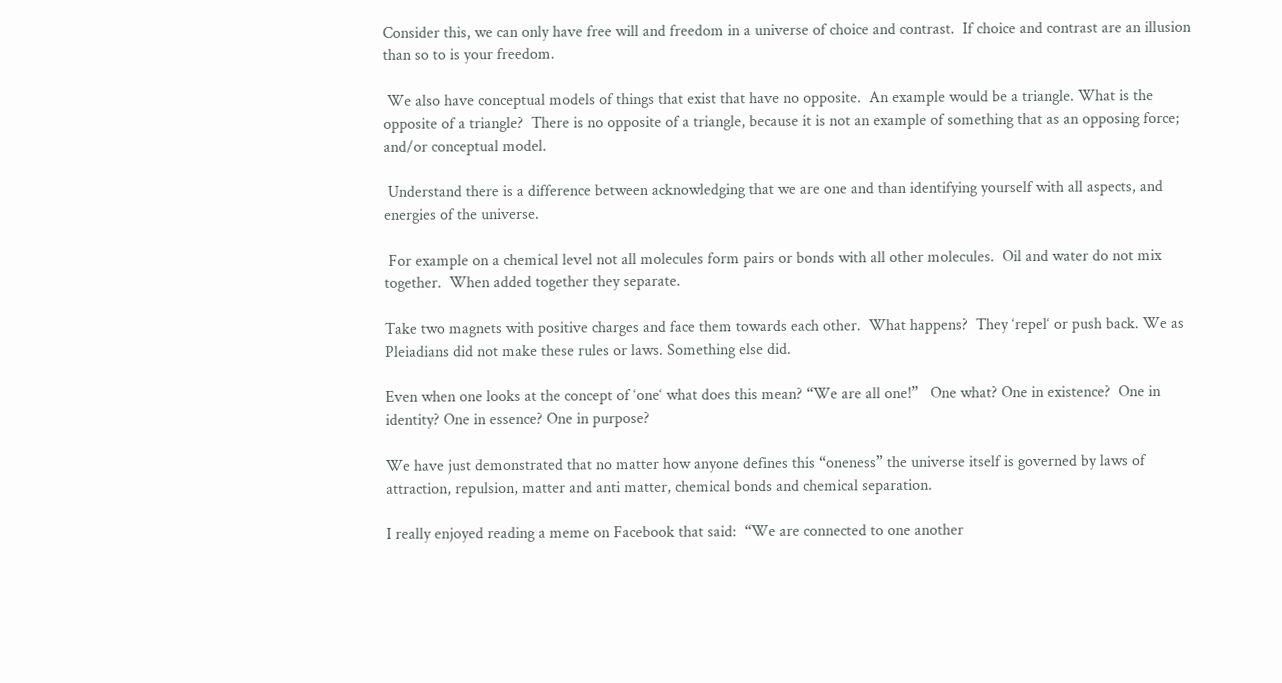Consider this, we can only have free will and freedom in a universe of choice and contrast.  If choice and contrast are an illusion than so to is your freedom.

 We also have conceptual models of things that exist that have no opposite.  An example would be a triangle. What is the opposite of a triangle?  There is no opposite of a triangle, because it is not an example of something that as an opposing force; and/or conceptual model.

 Understand there is a difference between acknowledging that we are one and than identifying yourself with all aspects, and energies of the universe.

 For example on a chemical level not all molecules form pairs or bonds with all other molecules.  Oil and water do not mix together.  When added together they separate.

Take two magnets with positive charges and face them towards each other.  What happens?  They ‘repel‘ or push back. We as Pleiadians did not make these rules or laws. Something else did.

Even when one looks at the concept of ‘one‘ what does this mean? “We are all one!”   One what? One in existence?  One in identity? One in essence? One in purpose?

We have just demonstrated that no matter how anyone defines this “oneness” the universe itself is governed by laws of attraction, repulsion, matter and anti matter, chemical bonds and chemical separation.

I really enjoyed reading a meme on Facebook that said:  “We are connected to one another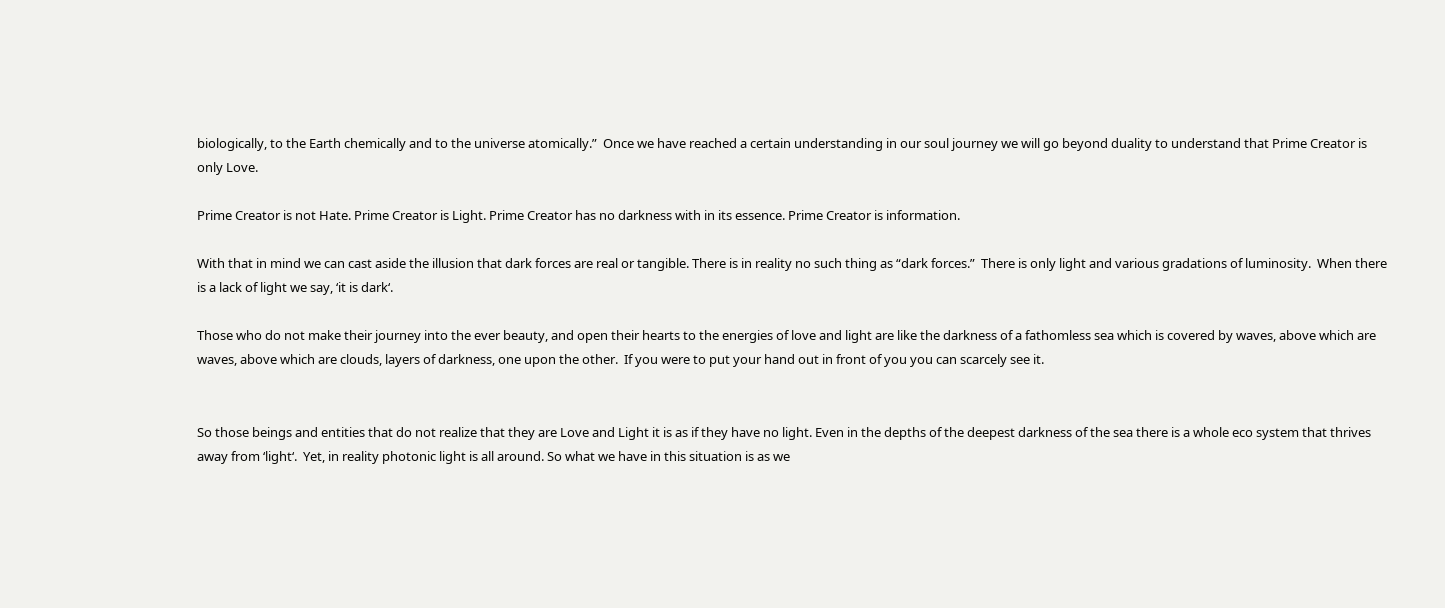biologically, to the Earth chemically and to the universe atomically.”  Once we have reached a certain understanding in our soul journey we will go beyond duality to understand that Prime Creator is only Love.

Prime Creator is not Hate. Prime Creator is Light. Prime Creator has no darkness with in its essence. Prime Creator is information.

With that in mind we can cast aside the illusion that dark forces are real or tangible. There is in reality no such thing as “dark forces.”  There is only light and various gradations of luminosity.  When there is a lack of light we say, ‘it is dark‘.

Those who do not make their journey into the ever beauty, and open their hearts to the energies of love and light are like the darkness of a fathomless sea which is covered by waves, above which are waves, above which are clouds, layers of darkness, one upon the other.  If you were to put your hand out in front of you you can scarcely see it.


So those beings and entities that do not realize that they are Love and Light it is as if they have no light. Even in the depths of the deepest darkness of the sea there is a whole eco system that thrives away from ‘light‘.  Yet, in reality photonic light is all around. So what we have in this situation is as we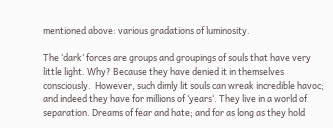mentioned above: various gradations of luminosity.

The ‘dark‘ forces are groups and groupings of souls that have very little light. Why? Because they have denied it in themselves consciously.  However, such dimly lit souls can wreak incredible havoc; and indeed they have for millions of ‘years‘. They live in a world of separation. Dreams of fear and hate; and for as long as they hold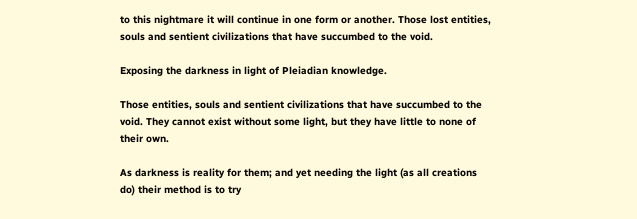to this nightmare it will continue in one form or another. Those lost entities, souls and sentient civilizations that have succumbed to the void.

Exposing the darkness in light of Pleiadian knowledge.

Those entities, souls and sentient civilizations that have succumbed to the void. They cannot exist without some light, but they have little to none of their own.

As darkness is reality for them; and yet needing the light (as all creations do) their method is to try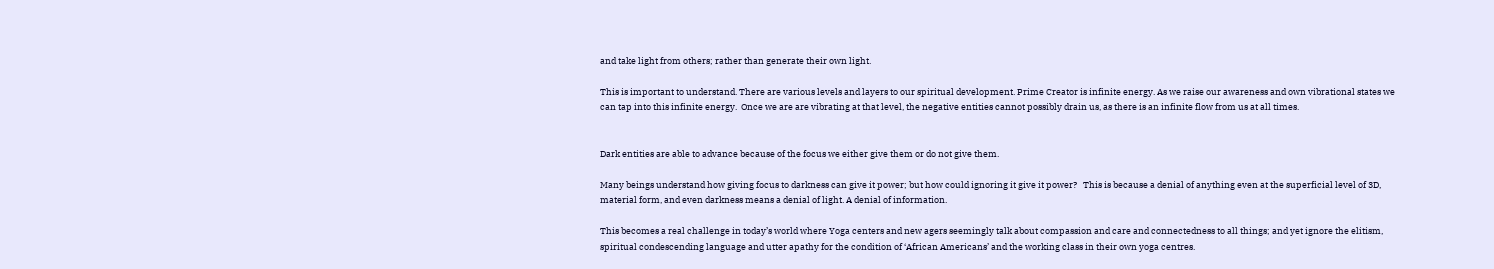and take light from others; rather than generate their own light.

This is important to understand. There are various levels and layers to our spiritual development. Prime Creator is infinite energy. As we raise our awareness and own vibrational states we can tap into this infinite energy.  Once we are are vibrating at that level, the negative entities cannot possibly drain us, as there is an infinite flow from us at all times.


Dark entities are able to advance because of the focus we either give them or do not give them.

Many beings understand how giving focus to darkness can give it power; but how could ignoring it give it power?   This is because a denial of anything even at the superficial level of 3D, material form, and even darkness means a denial of light. A denial of information.

This becomes a real challenge in today’s world where Yoga centers and new agers seemingly talk about compassion and care and connectedness to all things; and yet ignore the elitism, spiritual condescending language and utter apathy for the condition of ‘African Americans’ and the working class in their own yoga centres.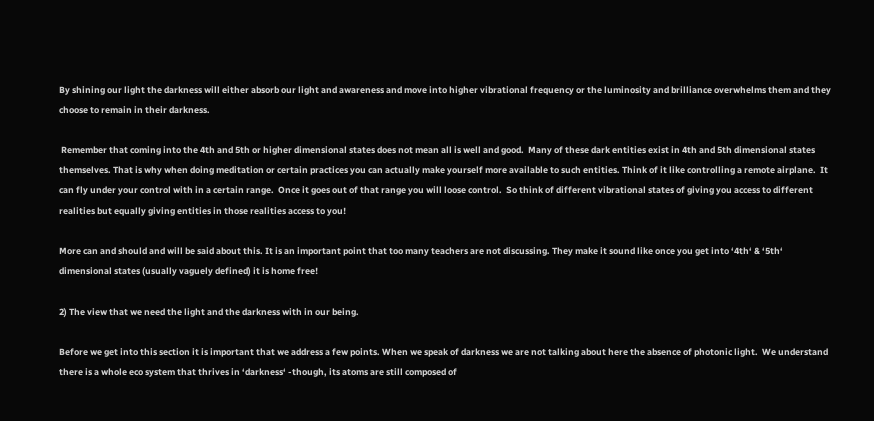By shining our light the darkness will either absorb our light and awareness and move into higher vibrational frequency or the luminosity and brilliance overwhelms them and they choose to remain in their darkness.

 Remember that coming into the 4th and 5th or higher dimensional states does not mean all is well and good.  Many of these dark entities exist in 4th and 5th dimensional states themselves. That is why when doing meditation or certain practices you can actually make yourself more available to such entities. Think of it like controlling a remote airplane.  It can fly under your control with in a certain range.  Once it goes out of that range you will loose control.  So think of different vibrational states of giving you access to different realities but equally giving entities in those realities access to you!

More can and should and will be said about this. It is an important point that too many teachers are not discussing. They make it sound like once you get into ‘4th‘ & ‘5th‘ dimensional states (usually vaguely defined) it is home free!

2) The view that we need the light and the darkness with in our being.

Before we get into this section it is important that we address a few points. When we speak of darkness we are not talking about here the absence of photonic light.  We understand there is a whole eco system that thrives in ‘darkness‘ -though, its atoms are still composed of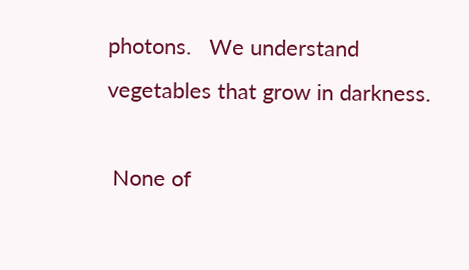photons.   We understand vegetables that grow in darkness.

 None of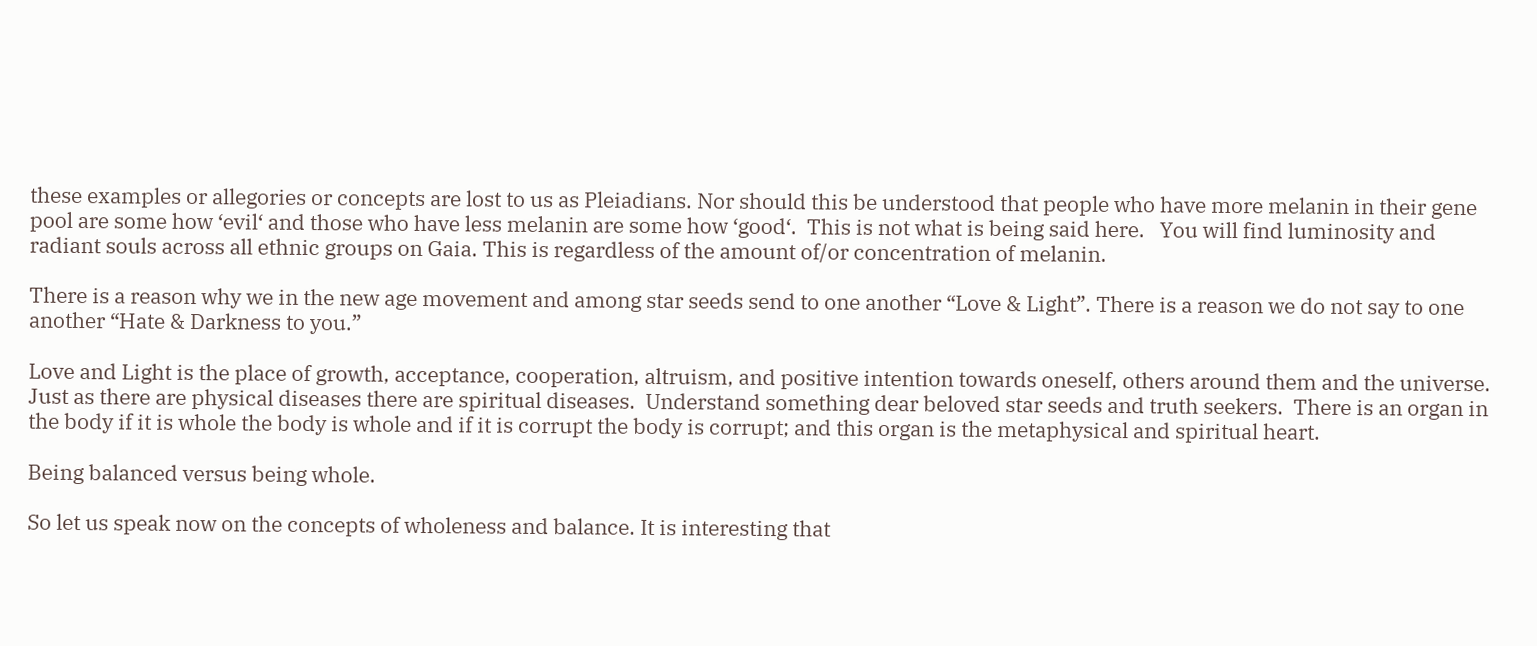these examples or allegories or concepts are lost to us as Pleiadians. Nor should this be understood that people who have more melanin in their gene pool are some how ‘evil‘ and those who have less melanin are some how ‘good‘.  This is not what is being said here.   You will find luminosity and radiant souls across all ethnic groups on Gaia. This is regardless of the amount of/or concentration of melanin.

There is a reason why we in the new age movement and among star seeds send to one another “Love & Light”. There is a reason we do not say to one another “Hate & Darkness to you.”

Love and Light is the place of growth, acceptance, cooperation, altruism, and positive intention towards oneself, others around them and the universe.  Just as there are physical diseases there are spiritual diseases.  Understand something dear beloved star seeds and truth seekers.  There is an organ in the body if it is whole the body is whole and if it is corrupt the body is corrupt; and this organ is the metaphysical and spiritual heart.

Being balanced versus being whole.

So let us speak now on the concepts of wholeness and balance. It is interesting that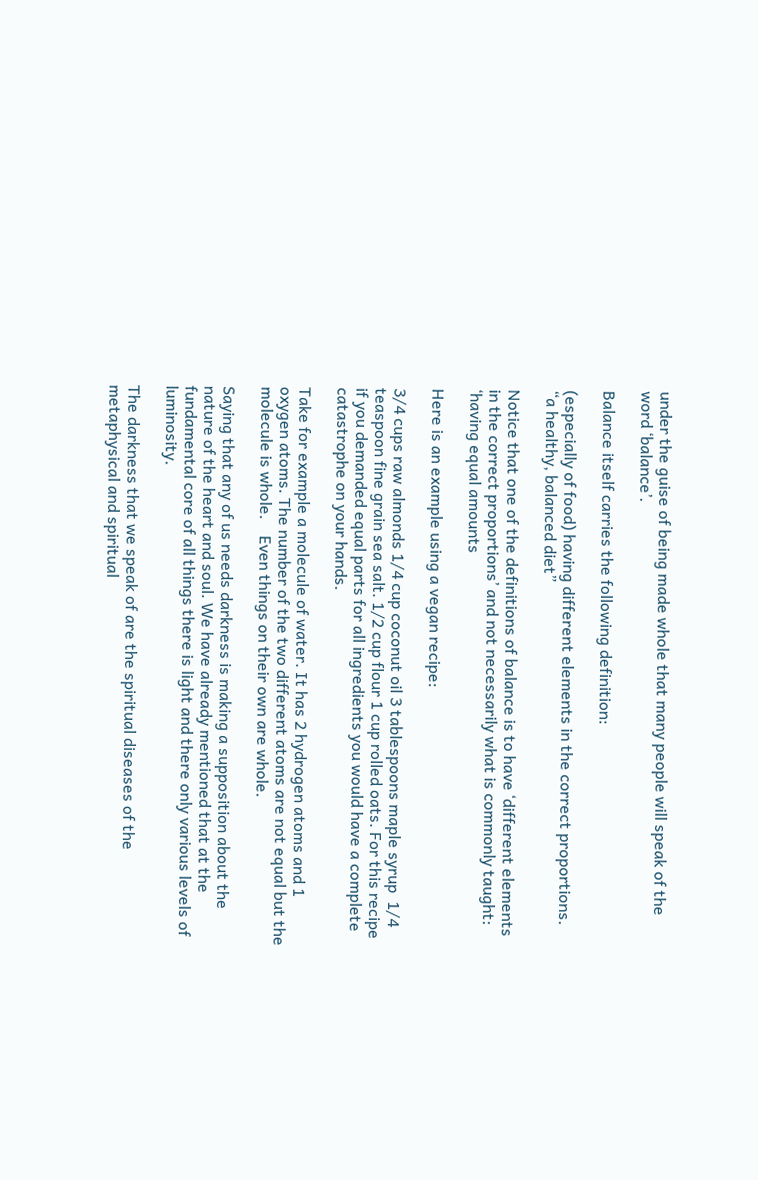under the guise of being made whole that many people will speak of the word ‘balance’.

Balance itself carries the following definition:

(especially of food) having different elements in the correct proportions.
“a healthy, balanced diet”

Notice that one of the definitions of balance is to have ‘different elements in the correct proportions’ and not necessarily what is commonly taught: ‘having equal amounts

Here is an example using a vegan recipe:

3/4 cups raw almonds 1/4 cup coconut oil 3 tablespoons maple syrup  1/4 teaspoon fine grain sea salt. 1/2 cup flour 1 cup rolled oats. For this recipe if you demanded equal parts for all ingredients you would have a complete catastrophe on your hands.

Take for example a molecule of water. It has 2 hydrogen atoms and 1 oxygen atoms. The number of the two different atoms are not equal but the molecule is whole.    Even things on their own are whole.

Saying that any of us needs darkness is making a supposition about the nature of the heart and soul. We have already mentioned that at the fundamental core of all things there is light and there only various levels of luminosity.

The darkness that we speak of are the spiritual diseases of the metaphysical and spiritual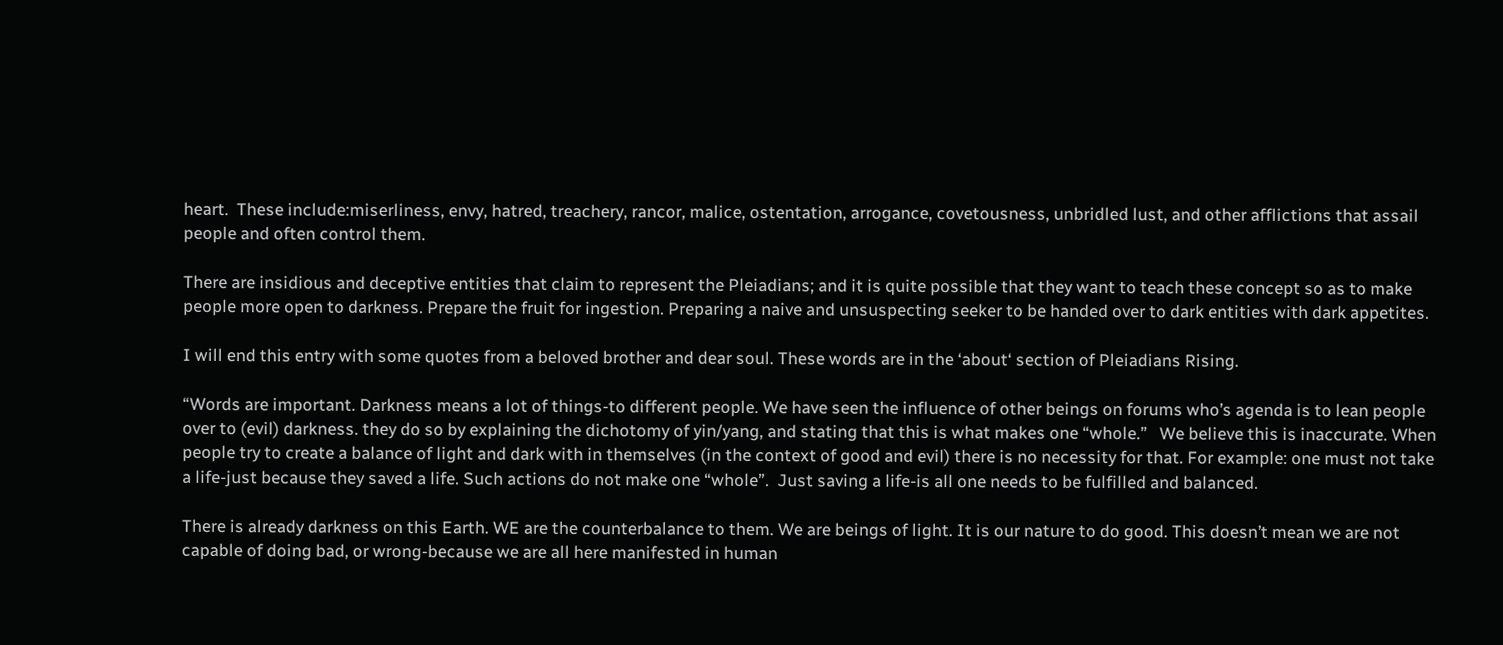heart.  These include:miserliness, envy, hatred, treachery, rancor, malice, ostentation, arrogance, covetousness, unbridled lust, and other afflictions that assail people and often control them.

There are insidious and deceptive entities that claim to represent the Pleiadians; and it is quite possible that they want to teach these concept so as to make people more open to darkness. Prepare the fruit for ingestion. Preparing a naive and unsuspecting seeker to be handed over to dark entities with dark appetites.

I will end this entry with some quotes from a beloved brother and dear soul. These words are in the ‘about‘ section of Pleiadians Rising.

“Words are important. Darkness means a lot of things-to different people. We have seen the influence of other beings on forums who’s agenda is to lean people over to (evil) darkness. they do so by explaining the dichotomy of yin/yang, and stating that this is what makes one “whole.”   We believe this is inaccurate. When people try to create a balance of light and dark with in themselves (in the context of good and evil) there is no necessity for that. For example: one must not take a life-just because they saved a life. Such actions do not make one “whole”.  Just saving a life-is all one needs to be fulfilled and balanced.

There is already darkness on this Earth. WE are the counterbalance to them. We are beings of light. It is our nature to do good. This doesn’t mean we are not capable of doing bad, or wrong-because we are all here manifested in human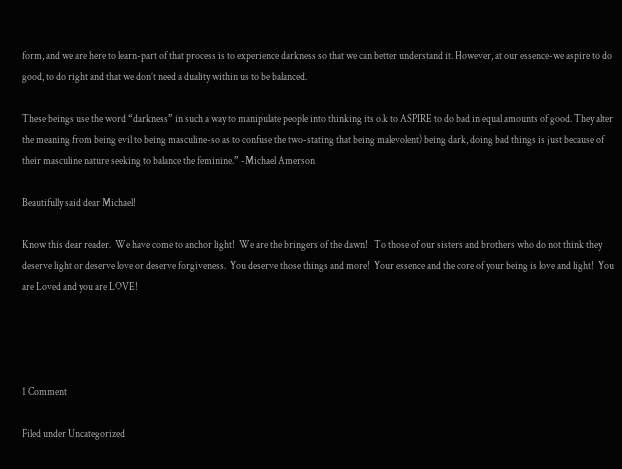form, and we are here to learn-part of that process is to experience darkness so that we can better understand it. However, at our essence-we aspire to do good, to do right and that we don’t need a duality within us to be balanced.

These beings use the word “darkness” in such a way to manipulate people into thinking its o.k to ASPIRE to do bad in equal amounts of good. They alter the meaning from being evil to being masculine-so as to confuse the two-stating that being malevolent) being dark, doing bad things is just because of their masculine nature seeking to balance the feminine.” -Michael Amerson

Beautifully said dear Michael!

Know this dear reader.  We have come to anchor light!  We are the bringers of the dawn!   To those of our sisters and brothers who do not think they deserve light or deserve love or deserve forgiveness.  You deserve those things and more!  Your essence and the core of your being is love and light!  You are Loved and you are LOVE!




1 Comment

Filed under Uncategorized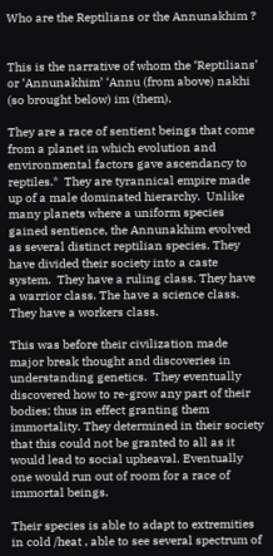Who are the Reptilians or the Annunakhim ?


This is the narrative of whom the ‘Reptilians’ or ‘Annunakhim’ ‘Annu (from above) nakhi (so brought below) im (them).

They are a race of sentient beings that come from a planet in which evolution and environmental factors gave ascendancy to reptiles.*  They are tyrannical empire made up of a male dominated hierarchy.  Unlike many planets where a uniform species gained sentience, the Annunakhim evolved as several distinct reptilian species. They have divided their society into a caste system.  They have a ruling class. They have a warrior class. The have a science class.  They have a workers class.

This was before their civilization made major break thought and discoveries in understanding genetics.  They eventually discovered how to re-grow any part of their bodies; thus in effect granting them immortality. They determined in their society that this could not be granted to all as it would lead to social upheaval. Eventually one would run out of room for a race of immortal beings.

Their species is able to adapt to extremities in cold /heat , able to see several spectrum of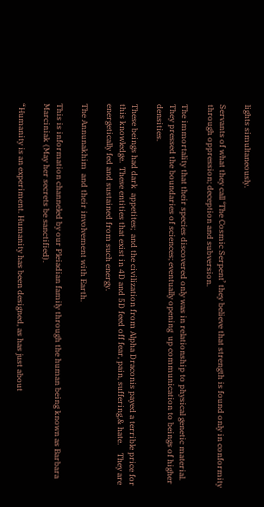lights simultaneously.

Servants of what they call ‘The Cosmic Serpent’ they believe that strength is found only in conformity through oppression; deception and subversion.

The immortality that their species discovered only was in relationship to physical genetic material.  They pressed the boundaries of sciences; eventually opening  up communication to beings of higher densities.

These beings had dark  appetites;  and the civilization from Alpha Draconis payed a terrible price for this knowledge.  These entities that exist in 4D and 5D feed off fear, pain, suffering,& hate.    They are energetically fed and sustained from such energy.

The Annunakhim  and their involvement with Earth.

This is information channeled by our Pleiadian family through the human being known as Barbara Marciniak (May her secrets be sanctified).

“Humanity is an experiment. Humanity has been designed, as has just about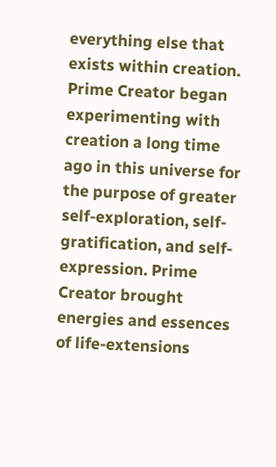everything else that exists within creation.  Prime Creator began experimenting with creation a long time ago in this universe for the purpose of greater self-exploration, self-gratification, and self-expression. Prime Creator brought energies and essences of life-extensions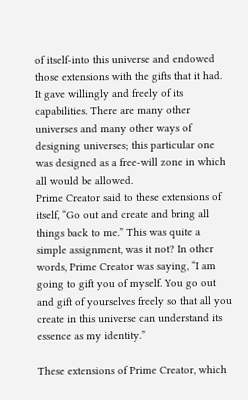of itself-into this universe and endowed those extensions with the gifts that it had. It gave willingly and freely of its capabilities. There are many other universes and many other ways of designing universes; this particular one was designed as a free-will zone in which all would be allowed.
Prime Creator said to these extensions of itself, “Go out and create and bring all things back to me.” This was quite a simple assignment, was it not? In other words, Prime Creator was saying, “I am going to gift you of myself. You go out and gift of yourselves freely so that all you create in this universe can understand its essence as my identity.”

These extensions of Prime Creator, which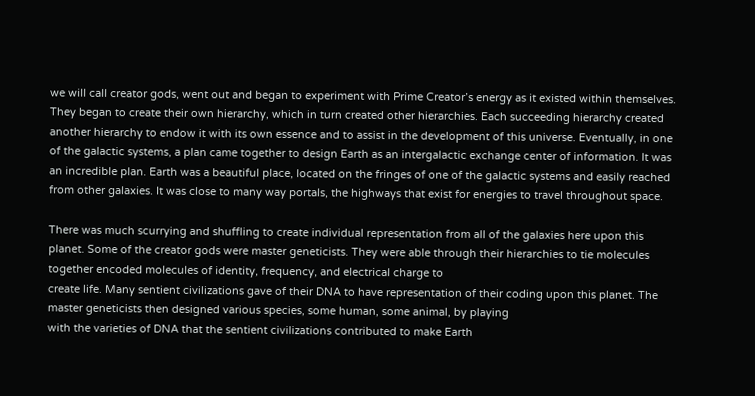we will call creator gods, went out and began to experiment with Prime Creator’s energy as it existed within themselves. They began to create their own hierarchy, which in turn created other hierarchies. Each succeeding hierarchy created another hierarchy to endow it with its own essence and to assist in the development of this universe. Eventually, in one of the galactic systems, a plan came together to design Earth as an intergalactic exchange center of information. It was an incredible plan. Earth was a beautiful place, located on the fringes of one of the galactic systems and easily reached from other galaxies. It was close to many way portals, the highways that exist for energies to travel throughout space.

There was much scurrying and shuffling to create individual representation from all of the galaxies here upon this planet. Some of the creator gods were master geneticists. They were able through their hierarchies to tie molecules together encoded molecules of identity, frequency, and electrical charge to
create life. Many sentient civilizations gave of their DNA to have representation of their coding upon this planet. The master geneticists then designed various species, some human, some animal, by playing
with the varieties of DNA that the sentient civilizations contributed to make Earth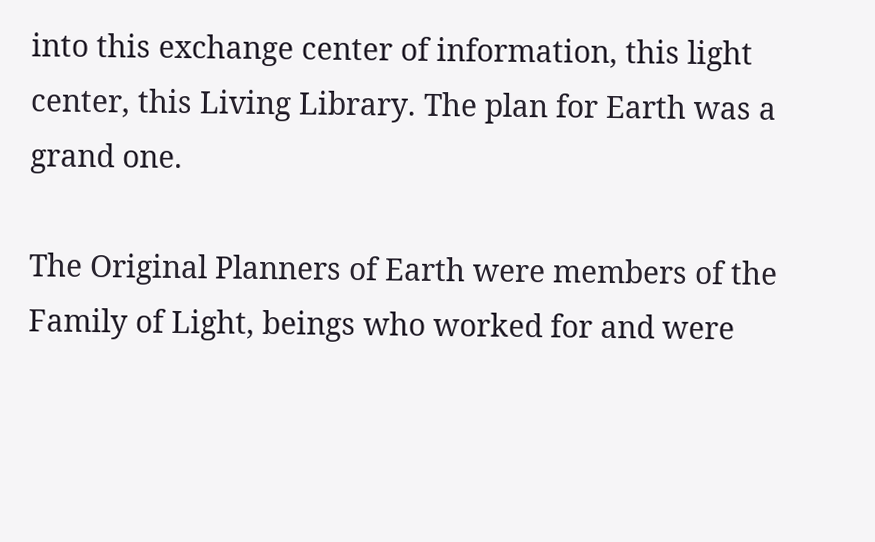into this exchange center of information, this light center, this Living Library. The plan for Earth was a grand one.

The Original Planners of Earth were members of the Family of Light, beings who worked for and were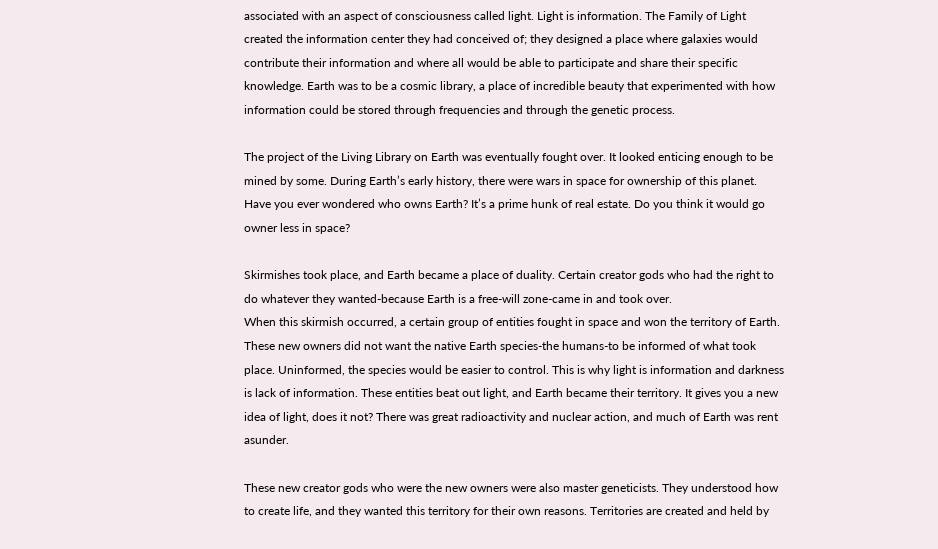associated with an aspect of consciousness called light. Light is information. The Family of Light created the information center they had conceived of; they designed a place where galaxies would contribute their information and where all would be able to participate and share their specific knowledge. Earth was to be a cosmic library, a place of incredible beauty that experimented with how information could be stored through frequencies and through the genetic process.

The project of the Living Library on Earth was eventually fought over. It looked enticing enough to be mined by some. During Earth’s early history, there were wars in space for ownership of this planet. Have you ever wondered who owns Earth? It’s a prime hunk of real estate. Do you think it would go owner less in space?

Skirmishes took place, and Earth became a place of duality. Certain creator gods who had the right to do whatever they wanted-because Earth is a free-will zone-came in and took over.
When this skirmish occurred, a certain group of entities fought in space and won the territory of Earth. These new owners did not want the native Earth species-the humans-to be informed of what took place. Uninformed, the species would be easier to control. This is why light is information and darkness is lack of information. These entities beat out light, and Earth became their territory. It gives you a new idea of light, does it not? There was great radioactivity and nuclear action, and much of Earth was rent asunder.

These new creator gods who were the new owners were also master geneticists. They understood how to create life, and they wanted this territory for their own reasons. Territories are created and held by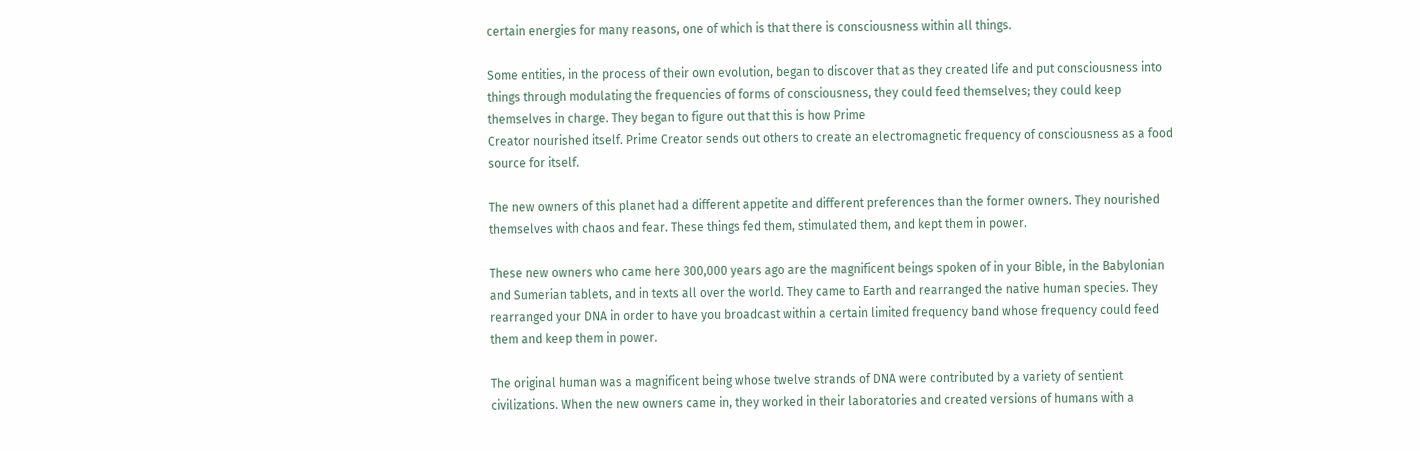certain energies for many reasons, one of which is that there is consciousness within all things.

Some entities, in the process of their own evolution, began to discover that as they created life and put consciousness into things through modulating the frequencies of forms of consciousness, they could feed themselves; they could keep themselves in charge. They began to figure out that this is how Prime
Creator nourished itself. Prime Creator sends out others to create an electromagnetic frequency of consciousness as a food source for itself.

The new owners of this planet had a different appetite and different preferences than the former owners. They nourished themselves with chaos and fear. These things fed them, stimulated them, and kept them in power.

These new owners who came here 300,000 years ago are the magnificent beings spoken of in your Bible, in the Babylonian and Sumerian tablets, and in texts all over the world. They came to Earth and rearranged the native human species. They rearranged your DNA in order to have you broadcast within a certain limited frequency band whose frequency could feed them and keep them in power.

The original human was a magnificent being whose twelve strands of DNA were contributed by a variety of sentient civilizations. When the new owners came in, they worked in their laboratories and created versions of humans with a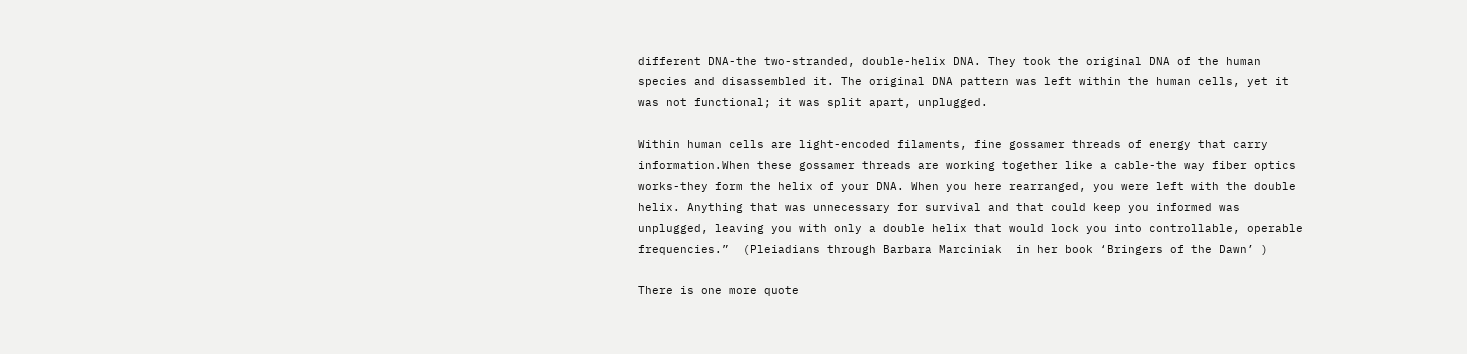different DNA-the two-stranded, double-helix DNA. They took the original DNA of the human species and disassembled it. The original DNA pattern was left within the human cells, yet it was not functional; it was split apart, unplugged.

Within human cells are light-encoded filaments, fine gossamer threads of energy that carry information.When these gossamer threads are working together like a cable-the way fiber optics works-they form the helix of your DNA. When you here rearranged, you were left with the double helix. Anything that was unnecessary for survival and that could keep you informed was unplugged, leaving you with only a double helix that would lock you into controllable, operable frequencies.”  (Pleiadians through Barbara Marciniak  in her book ‘Bringers of the Dawn’ )

There is one more quote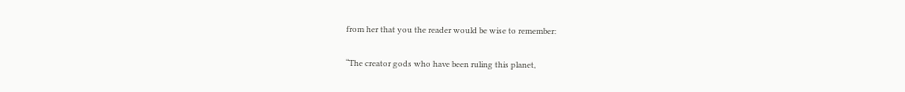from her that you the reader would be wise to remember:

“The creator gods who have been ruling this planet,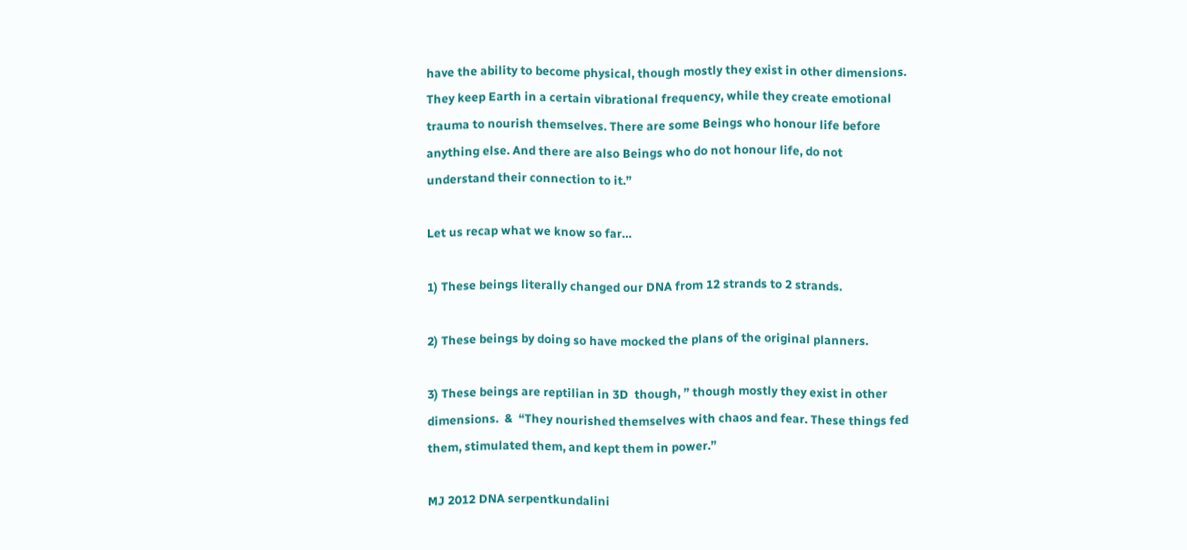have the ability to become physical, though mostly they exist in other dimensions. They keep Earth in a certain vibrational frequency, while they create emotional trauma to nourish themselves. There are some Beings who honour life before anything else. And there are also Beings who do not honour life, do not understand their connection to it.”

Let us recap what we know so far…

1) These beings literally changed our DNA from 12 strands to 2 strands.

2) These beings by doing so have mocked the plans of the original planners.

3) These beings are reptilian in 3D  though, ” though mostly they exist in other dimensions.  &  “They nourished themselves with chaos and fear. These things fed them, stimulated them, and kept them in power.”

MJ 2012 DNA serpentkundalini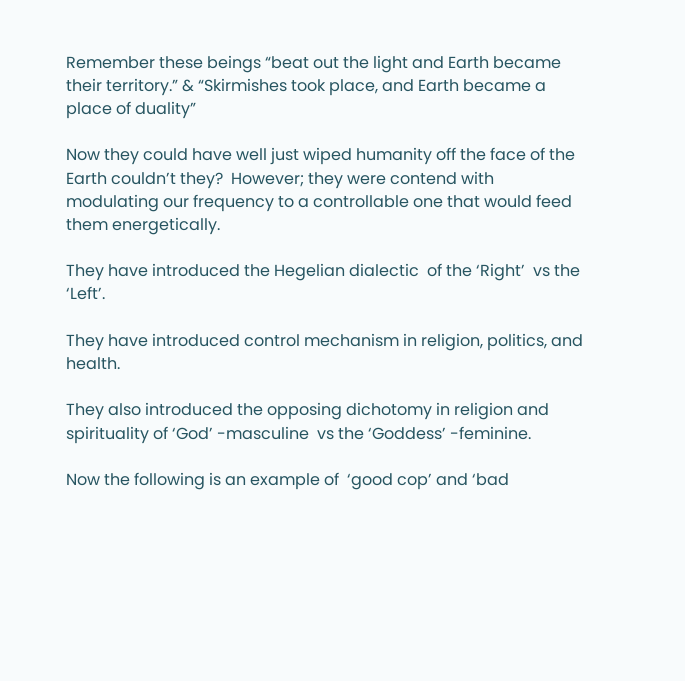Remember these beings “beat out the light and Earth became their territory.” & “Skirmishes took place, and Earth became a place of duality”

Now they could have well just wiped humanity off the face of the Earth couldn’t they?  However; they were contend with modulating our frequency to a controllable one that would feed them energetically.

They have introduced the Hegelian dialectic  of the ‘Right’  vs the ‘Left’.

They have introduced control mechanism in religion, politics, and health.

They also introduced the opposing dichotomy in religion and spirituality of ‘God’ -masculine  vs the ‘Goddess’ -feminine.

Now the following is an example of  ‘good cop’ and ‘bad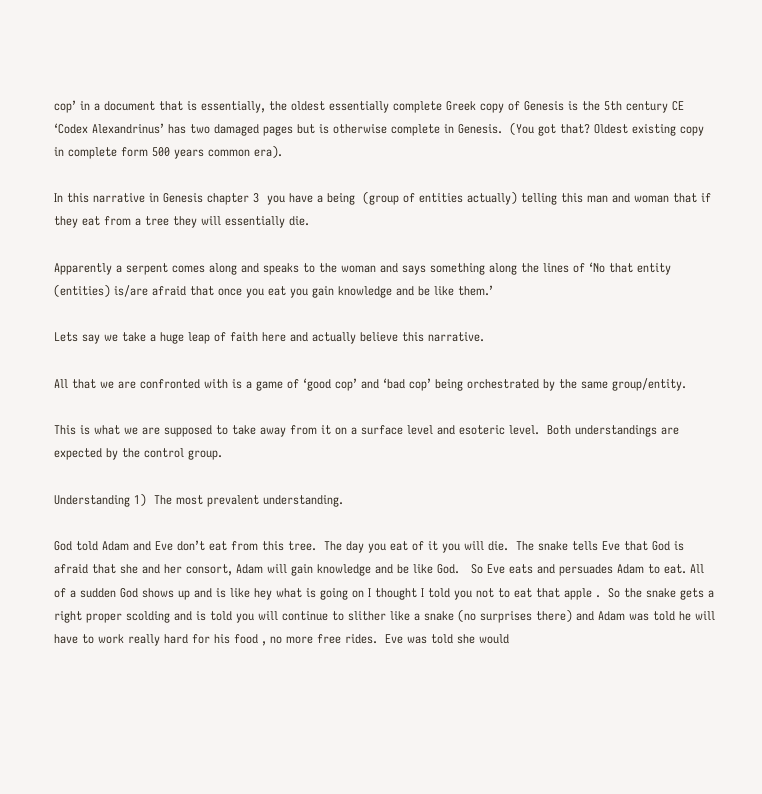cop’ in a document that is essentially, the oldest essentially complete Greek copy of Genesis is the 5th century CE ‘Codex Alexandrinus’ has two damaged pages but is otherwise complete in Genesis.  (You got that? Oldest existing copy in complete form 500 years common era).

In this narrative in Genesis chapter 3  you have a being  (group of entities actually) telling this man and woman that if they eat from a tree they will essentially die.

Apparently a serpent comes along and speaks to the woman and says something along the lines of ‘No that entity (entities) is/are afraid that once you eat you gain knowledge and be like them.’

Lets say we take a huge leap of faith here and actually believe this narrative.

All that we are confronted with is a game of ‘good cop’ and ‘bad cop’ being orchestrated by the same group/entity.

This is what we are supposed to take away from it on a surface level and esoteric level.  Both understandings are expected by the control group.

Understanding 1)  The most prevalent understanding.

God told Adam and Eve don’t eat from this tree.  The day you eat of it you will die.  The snake tells Eve that God is afraid that she and her consort, Adam will gain knowledge and be like God.   So Eve eats and persuades Adam to eat. All of a sudden God shows up and is like hey what is going on I thought I told you not to eat that apple .  So the snake gets a right proper scolding and is told you will continue to slither like a snake (no surprises there) and Adam was told he will have to work really hard for his food , no more free rides.  Eve was told she would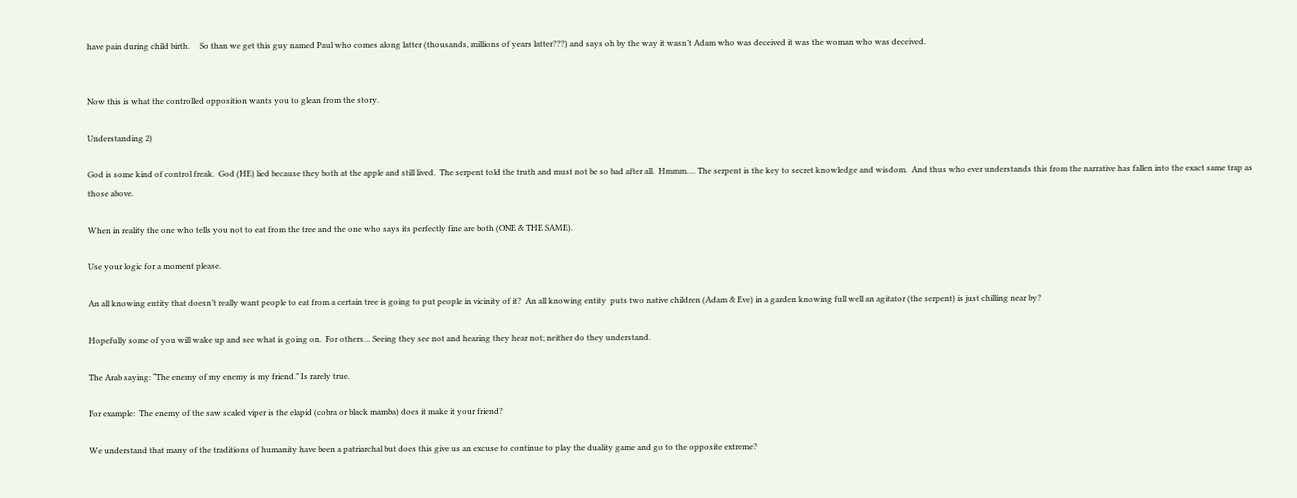have pain during child birth.     So than we get this guy named Paul who comes along latter (thousands, millions of years latter???) and says oh by the way it wasn’t Adam who was deceived it was the woman who was deceived.


Now this is what the controlled opposition wants you to glean from the story.

Understanding 2)

God is some kind of control freak.  God (HE) lied because they both at the apple and still lived.  The serpent told the truth and must not be so bad after all.  Hmmm…. The serpent is the key to secret knowledge and wisdom.  And thus who ever understands this from the narrative has fallen into the exact same trap as those above.

When in reality the one who tells you not to eat from the tree and the one who says its perfectly fine are both (ONE & THE SAME).

Use your logic for a moment please.

An all knowing entity that doesn’t really want people to eat from a certain tree is going to put people in vicinity of it?  An all knowing entity  puts two native children (Adam & Eve) in a garden knowing full well an agitator (the serpent) is just chilling near by?

Hopefully some of you will wake up and see what is going on.  For others… Seeing they see not and hearing they hear not; neither do they understand.

The Arab saying: “The enemy of my enemy is my friend.” Is rarely true.

For example:  The enemy of the saw scaled viper is the elapid (cobra or black mamba) does it make it your friend?

We understand that many of the traditions of humanity have been a patriarchal but does this give us an excuse to continue to play the duality game and go to the opposite extreme?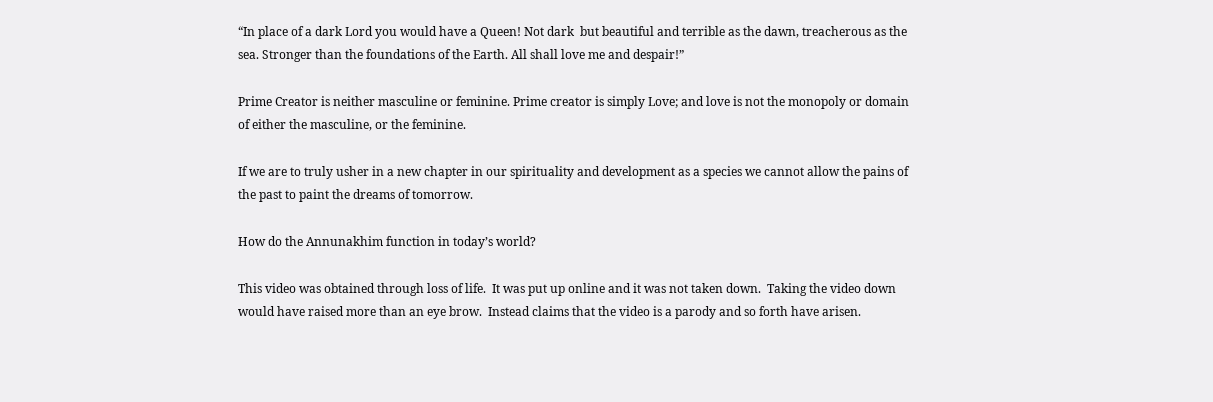“In place of a dark Lord you would have a Queen! Not dark  but beautiful and terrible as the dawn, treacherous as the sea. Stronger than the foundations of the Earth. All shall love me and despair!”

Prime Creator is neither masculine or feminine. Prime creator is simply Love; and love is not the monopoly or domain of either the masculine, or the feminine.

If we are to truly usher in a new chapter in our spirituality and development as a species we cannot allow the pains of the past to paint the dreams of tomorrow.

How do the Annunakhim function in today’s world?

This video was obtained through loss of life.  It was put up online and it was not taken down.  Taking the video down would have raised more than an eye brow.  Instead claims that the video is a parody and so forth have arisen.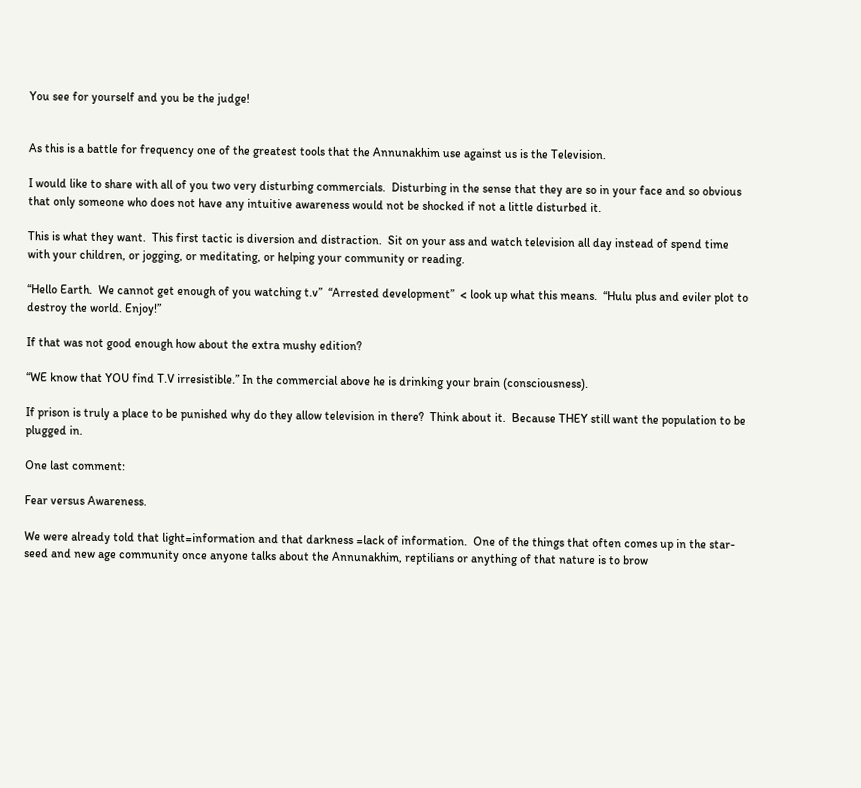You see for yourself and you be the judge!


As this is a battle for frequency one of the greatest tools that the Annunakhim use against us is the Television.

I would like to share with all of you two very disturbing commercials.  Disturbing in the sense that they are so in your face and so obvious that only someone who does not have any intuitive awareness would not be shocked if not a little disturbed it.

This is what they want.  This first tactic is diversion and distraction.  Sit on your ass and watch television all day instead of spend time with your children, or jogging, or meditating, or helping your community or reading.

“Hello Earth.  We cannot get enough of you watching t.v”  “Arrested development”  < look up what this means.  “Hulu plus and eviler plot to destroy the world. Enjoy!”

If that was not good enough how about the extra mushy edition?

“WE know that YOU find T.V irresistible.” In the commercial above he is drinking your brain (consciousness).

If prison is truly a place to be punished why do they allow television in there?  Think about it.  Because THEY still want the population to be plugged in.

One last comment:

Fear versus Awareness.

We were already told that light=information and that darkness =lack of information.  One of the things that often comes up in the star-seed and new age community once anyone talks about the Annunakhim, reptilians or anything of that nature is to brow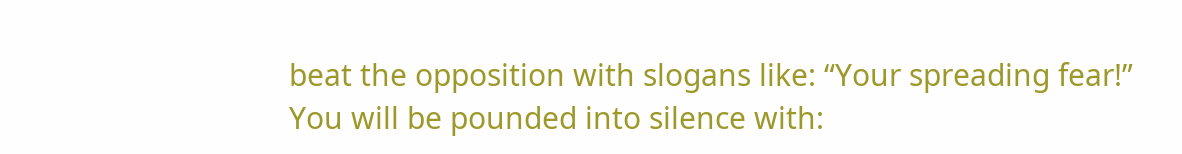beat the opposition with slogans like: “Your spreading fear!”  You will be pounded into silence with: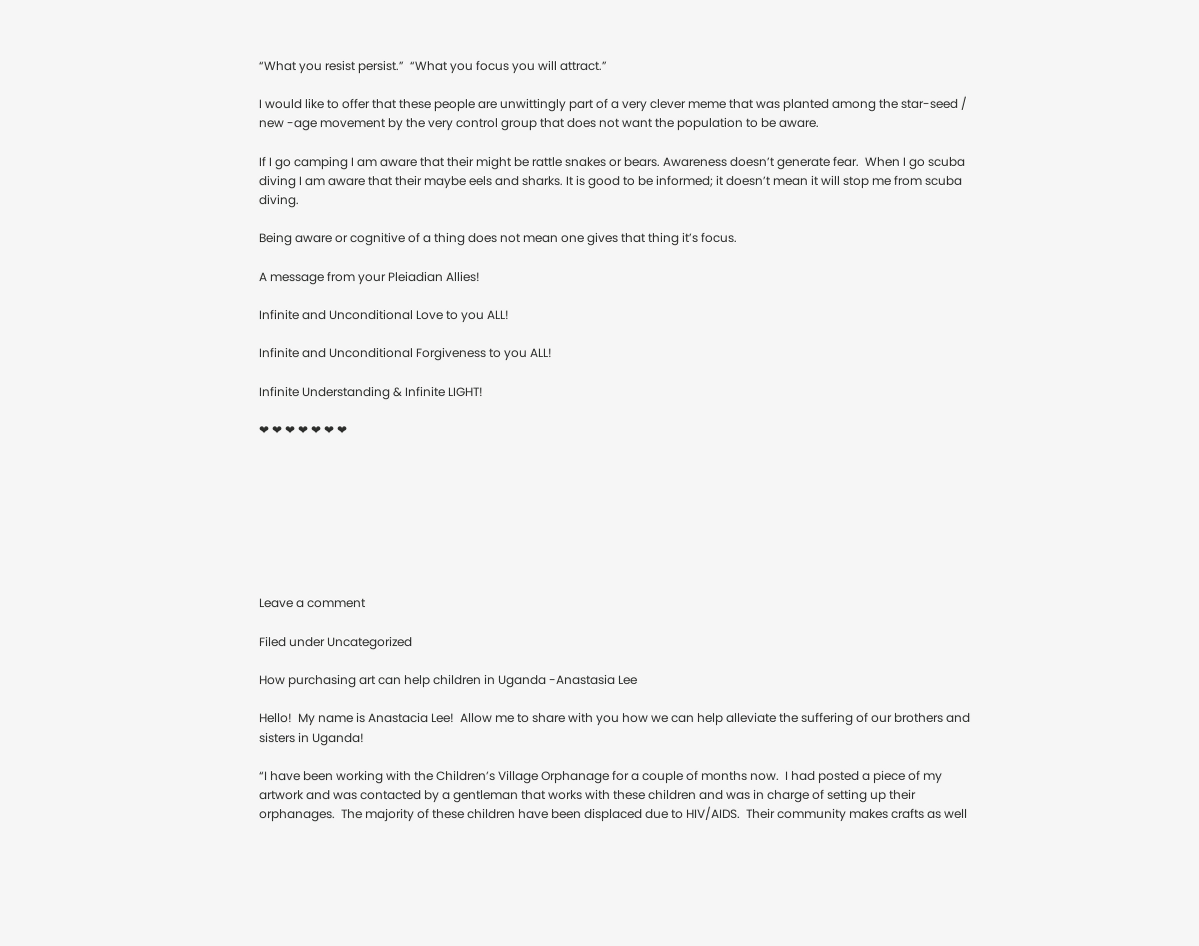“What you resist persist.”  “What you focus you will attract.”

I would like to offer that these people are unwittingly part of a very clever meme that was planted among the star-seed / new -age movement by the very control group that does not want the population to be aware.

If I go camping I am aware that their might be rattle snakes or bears. Awareness doesn’t generate fear.  When I go scuba diving I am aware that their maybe eels and sharks. It is good to be informed; it doesn’t mean it will stop me from scuba diving.

Being aware or cognitive of a thing does not mean one gives that thing it’s focus.

A message from your Pleiadian Allies!

Infinite and Unconditional Love to you ALL!

Infinite and Unconditional Forgiveness to you ALL!

Infinite Understanding & Infinite LIGHT!

❤ ❤ ❤ ❤ ❤ ❤ ❤








Leave a comment

Filed under Uncategorized

How purchasing art can help children in Uganda -Anastasia Lee

Hello!  My name is Anastacia Lee!  Allow me to share with you how we can help alleviate the suffering of our brothers and sisters in Uganda!

“I have been working with the Children’s Village Orphanage for a couple of months now.  I had posted a piece of my artwork and was contacted by a gentleman that works with these children and was in charge of setting up their orphanages.  The majority of these children have been displaced due to HIV/AIDS.  Their community makes crafts as well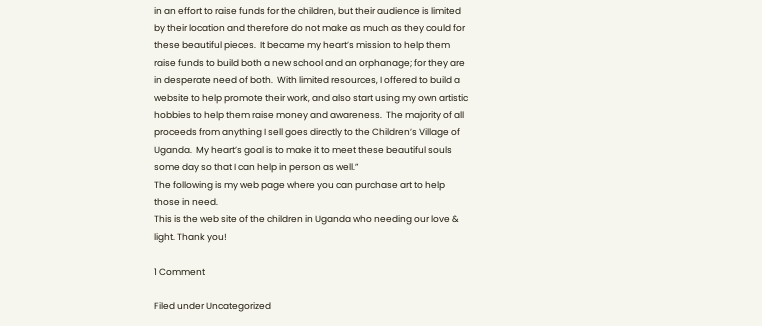in an effort to raise funds for the children, but their audience is limited by their location and therefore do not make as much as they could for these beautiful pieces.  It became my heart’s mission to help them raise funds to build both a new school and an orphanage; for they are in desperate need of both.  With limited resources, I offered to build a website to help promote their work, and also start using my own artistic hobbies to help them raise money and awareness.  The majority of all proceeds from anything I sell goes directly to the Children’s Village of Uganda.  My heart’s goal is to make it to meet these beautiful souls some day so that I can help in person as well.”
The following is my web page where you can purchase art to help those in need.
This is the web site of the children in Uganda who needing our love & light. Thank you!

1 Comment

Filed under Uncategorized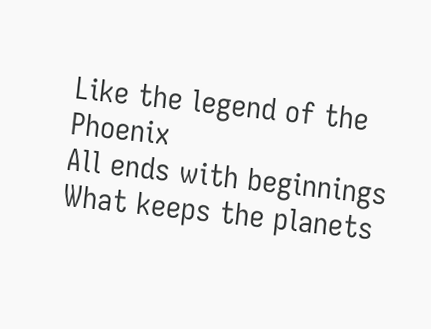Like the legend of the Phoenix
All ends with beginnings
What keeps the planets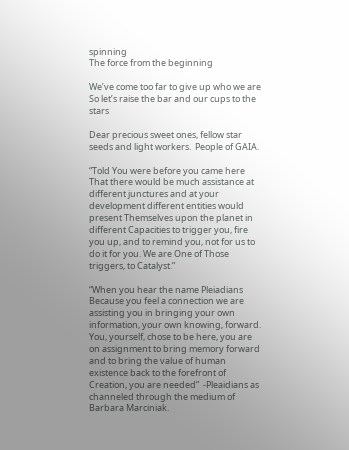spinning
The force from the beginning

We’ve come too far to give up who we are
So let’s raise the bar and our cups to the stars

Dear precious sweet ones, fellow star seeds and light workers.  People of GAIA.

“Told You were before you came here That there would be much assistance at different junctures and at your development different entities would present Themselves upon the planet in different Capacities to trigger you, fire you up, and to remind you, not for us to do it for you. We are One of Those triggers, to Catalyst.”

“When you hear the name Pleiadians Because you feel a connection we are assisting you in bringing your own information, your own knowing, forward. You, yourself, chose to be here, you are on assignment to bring memory forward and to bring the value of human existence back to the forefront of Creation, you are needed”  -Pleaidians as channeled through the medium of Barbara Marciniak.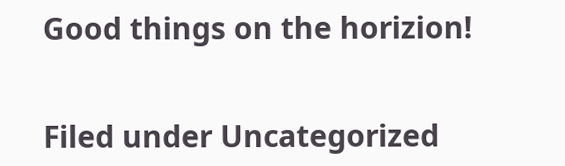Good things on the horizion!


Filed under Uncategorized